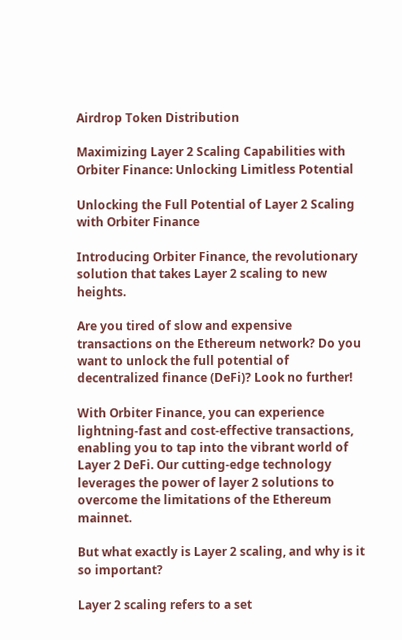Airdrop Token Distribution

Maximizing Layer 2 Scaling Capabilities with Orbiter Finance: Unlocking Limitless Potential

Unlocking the Full Potential of Layer 2 Scaling with Orbiter Finance

Introducing Orbiter Finance, the revolutionary solution that takes Layer 2 scaling to new heights.

Are you tired of slow and expensive transactions on the Ethereum network? Do you want to unlock the full potential of decentralized finance (DeFi)? Look no further!

With Orbiter Finance, you can experience lightning-fast and cost-effective transactions, enabling you to tap into the vibrant world of Layer 2 DeFi. Our cutting-edge technology leverages the power of layer 2 solutions to overcome the limitations of the Ethereum mainnet.

But what exactly is Layer 2 scaling, and why is it so important?

Layer 2 scaling refers to a set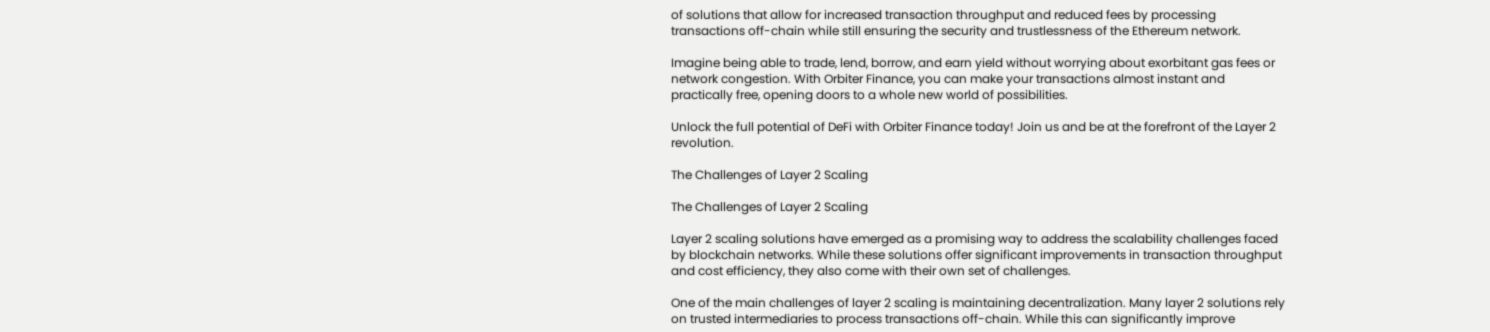of solutions that allow for increased transaction throughput and reduced fees by processing transactions off-chain while still ensuring the security and trustlessness of the Ethereum network.

Imagine being able to trade, lend, borrow, and earn yield without worrying about exorbitant gas fees or network congestion. With Orbiter Finance, you can make your transactions almost instant and practically free, opening doors to a whole new world of possibilities.

Unlock the full potential of DeFi with Orbiter Finance today! Join us and be at the forefront of the Layer 2 revolution.

The Challenges of Layer 2 Scaling

The Challenges of Layer 2 Scaling

Layer 2 scaling solutions have emerged as a promising way to address the scalability challenges faced by blockchain networks. While these solutions offer significant improvements in transaction throughput and cost efficiency, they also come with their own set of challenges.

One of the main challenges of layer 2 scaling is maintaining decentralization. Many layer 2 solutions rely on trusted intermediaries to process transactions off-chain. While this can significantly improve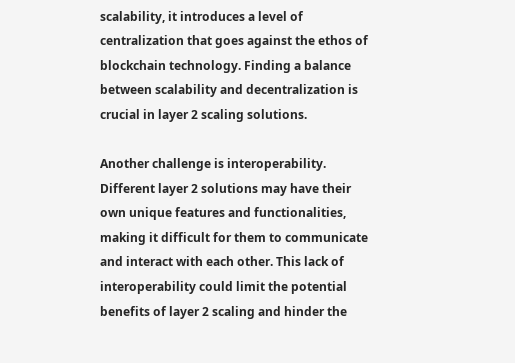scalability, it introduces a level of centralization that goes against the ethos of blockchain technology. Finding a balance between scalability and decentralization is crucial in layer 2 scaling solutions.

Another challenge is interoperability. Different layer 2 solutions may have their own unique features and functionalities, making it difficult for them to communicate and interact with each other. This lack of interoperability could limit the potential benefits of layer 2 scaling and hinder the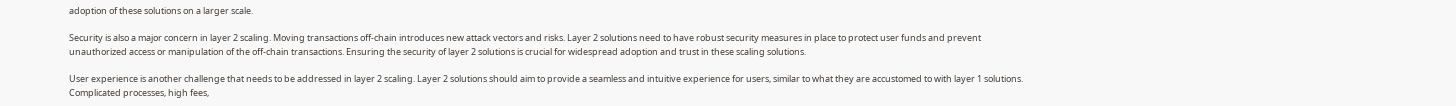adoption of these solutions on a larger scale.

Security is also a major concern in layer 2 scaling. Moving transactions off-chain introduces new attack vectors and risks. Layer 2 solutions need to have robust security measures in place to protect user funds and prevent unauthorized access or manipulation of the off-chain transactions. Ensuring the security of layer 2 solutions is crucial for widespread adoption and trust in these scaling solutions.

User experience is another challenge that needs to be addressed in layer 2 scaling. Layer 2 solutions should aim to provide a seamless and intuitive experience for users, similar to what they are accustomed to with layer 1 solutions. Complicated processes, high fees,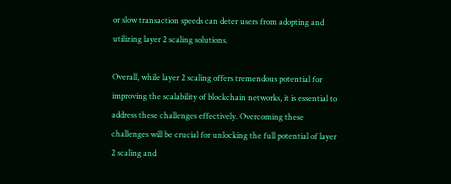or slow transaction speeds can deter users from adopting and utilizing layer 2 scaling solutions.

Overall, while layer 2 scaling offers tremendous potential for improving the scalability of blockchain networks, it is essential to address these challenges effectively. Overcoming these challenges will be crucial for unlocking the full potential of layer 2 scaling and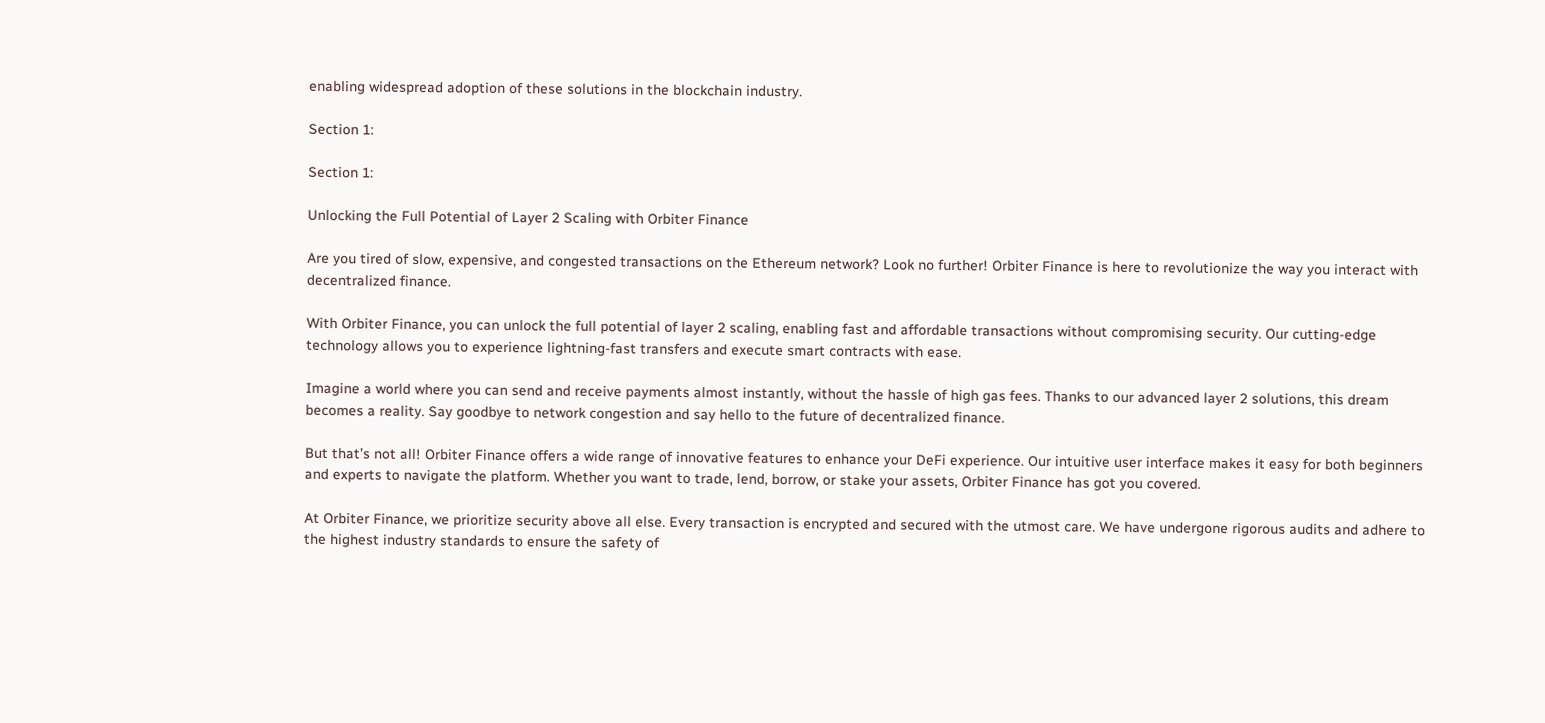enabling widespread adoption of these solutions in the blockchain industry.

Section 1:

Section 1:

Unlocking the Full Potential of Layer 2 Scaling with Orbiter Finance

Are you tired of slow, expensive, and congested transactions on the Ethereum network? Look no further! Orbiter Finance is here to revolutionize the way you interact with decentralized finance.

With Orbiter Finance, you can unlock the full potential of layer 2 scaling, enabling fast and affordable transactions without compromising security. Our cutting-edge technology allows you to experience lightning-fast transfers and execute smart contracts with ease.

Imagine a world where you can send and receive payments almost instantly, without the hassle of high gas fees. Thanks to our advanced layer 2 solutions, this dream becomes a reality. Say goodbye to network congestion and say hello to the future of decentralized finance.

But that’s not all! Orbiter Finance offers a wide range of innovative features to enhance your DeFi experience. Our intuitive user interface makes it easy for both beginners and experts to navigate the platform. Whether you want to trade, lend, borrow, or stake your assets, Orbiter Finance has got you covered.

At Orbiter Finance, we prioritize security above all else. Every transaction is encrypted and secured with the utmost care. We have undergone rigorous audits and adhere to the highest industry standards to ensure the safety of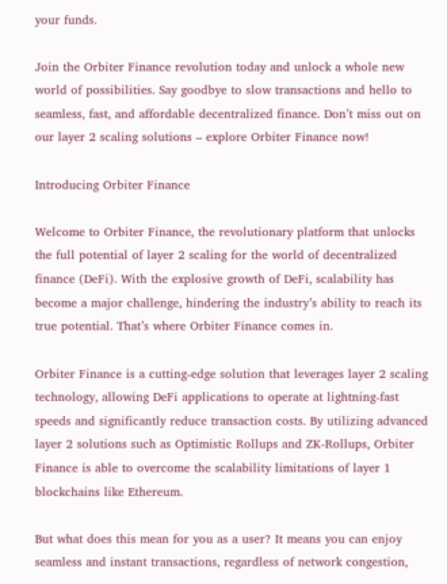your funds.

Join the Orbiter Finance revolution today and unlock a whole new world of possibilities. Say goodbye to slow transactions and hello to seamless, fast, and affordable decentralized finance. Don’t miss out on our layer 2 scaling solutions – explore Orbiter Finance now!

Introducing Orbiter Finance

Welcome to Orbiter Finance, the revolutionary platform that unlocks the full potential of layer 2 scaling for the world of decentralized finance (DeFi). With the explosive growth of DeFi, scalability has become a major challenge, hindering the industry’s ability to reach its true potential. That’s where Orbiter Finance comes in.

Orbiter Finance is a cutting-edge solution that leverages layer 2 scaling technology, allowing DeFi applications to operate at lightning-fast speeds and significantly reduce transaction costs. By utilizing advanced layer 2 solutions such as Optimistic Rollups and ZK-Rollups, Orbiter Finance is able to overcome the scalability limitations of layer 1 blockchains like Ethereum.

But what does this mean for you as a user? It means you can enjoy seamless and instant transactions, regardless of network congestion,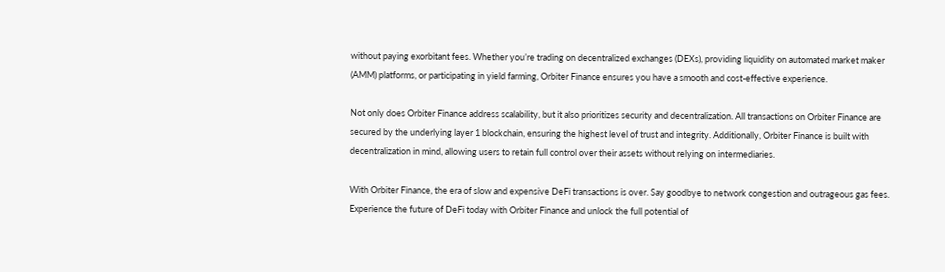without paying exorbitant fees. Whether you’re trading on decentralized exchanges (DEXs), providing liquidity on automated market maker (AMM) platforms, or participating in yield farming, Orbiter Finance ensures you have a smooth and cost-effective experience.

Not only does Orbiter Finance address scalability, but it also prioritizes security and decentralization. All transactions on Orbiter Finance are secured by the underlying layer 1 blockchain, ensuring the highest level of trust and integrity. Additionally, Orbiter Finance is built with decentralization in mind, allowing users to retain full control over their assets without relying on intermediaries.

With Orbiter Finance, the era of slow and expensive DeFi transactions is over. Say goodbye to network congestion and outrageous gas fees. Experience the future of DeFi today with Orbiter Finance and unlock the full potential of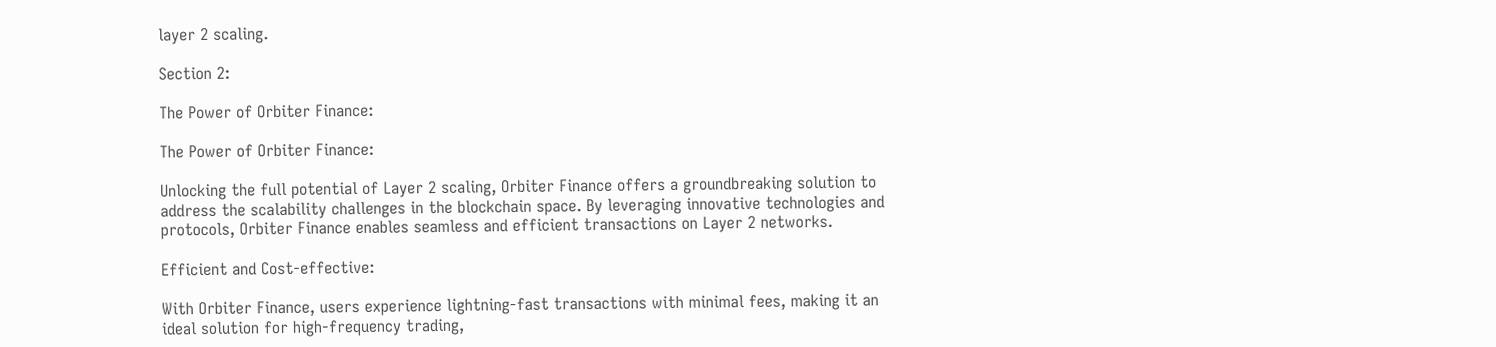layer 2 scaling.

Section 2:

The Power of Orbiter Finance:

The Power of Orbiter Finance:

Unlocking the full potential of Layer 2 scaling, Orbiter Finance offers a groundbreaking solution to address the scalability challenges in the blockchain space. By leveraging innovative technologies and protocols, Orbiter Finance enables seamless and efficient transactions on Layer 2 networks.

Efficient and Cost-effective:

With Orbiter Finance, users experience lightning-fast transactions with minimal fees, making it an ideal solution for high-frequency trading,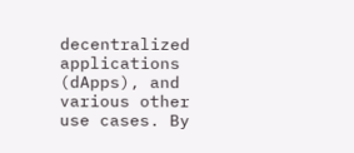decentralized applications (dApps), and various other use cases. By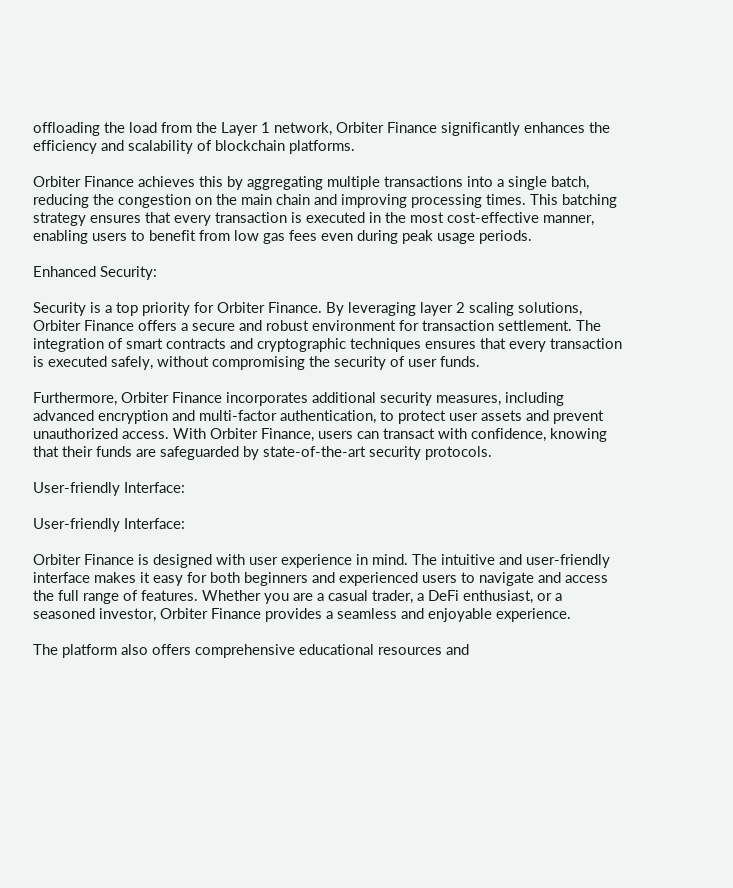offloading the load from the Layer 1 network, Orbiter Finance significantly enhances the efficiency and scalability of blockchain platforms.

Orbiter Finance achieves this by aggregating multiple transactions into a single batch, reducing the congestion on the main chain and improving processing times. This batching strategy ensures that every transaction is executed in the most cost-effective manner, enabling users to benefit from low gas fees even during peak usage periods.

Enhanced Security:

Security is a top priority for Orbiter Finance. By leveraging layer 2 scaling solutions, Orbiter Finance offers a secure and robust environment for transaction settlement. The integration of smart contracts and cryptographic techniques ensures that every transaction is executed safely, without compromising the security of user funds.

Furthermore, Orbiter Finance incorporates additional security measures, including advanced encryption and multi-factor authentication, to protect user assets and prevent unauthorized access. With Orbiter Finance, users can transact with confidence, knowing that their funds are safeguarded by state-of-the-art security protocols.

User-friendly Interface:

User-friendly Interface:

Orbiter Finance is designed with user experience in mind. The intuitive and user-friendly interface makes it easy for both beginners and experienced users to navigate and access the full range of features. Whether you are a casual trader, a DeFi enthusiast, or a seasoned investor, Orbiter Finance provides a seamless and enjoyable experience.

The platform also offers comprehensive educational resources and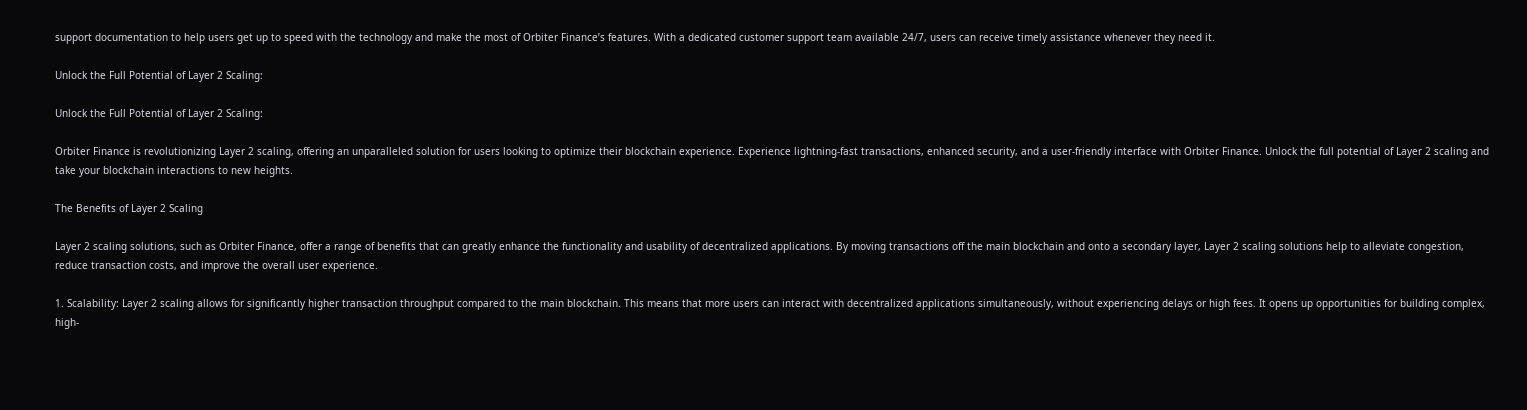support documentation to help users get up to speed with the technology and make the most of Orbiter Finance’s features. With a dedicated customer support team available 24/7, users can receive timely assistance whenever they need it.

Unlock the Full Potential of Layer 2 Scaling:

Unlock the Full Potential of Layer 2 Scaling:

Orbiter Finance is revolutionizing Layer 2 scaling, offering an unparalleled solution for users looking to optimize their blockchain experience. Experience lightning-fast transactions, enhanced security, and a user-friendly interface with Orbiter Finance. Unlock the full potential of Layer 2 scaling and take your blockchain interactions to new heights.

The Benefits of Layer 2 Scaling

Layer 2 scaling solutions, such as Orbiter Finance, offer a range of benefits that can greatly enhance the functionality and usability of decentralized applications. By moving transactions off the main blockchain and onto a secondary layer, Layer 2 scaling solutions help to alleviate congestion, reduce transaction costs, and improve the overall user experience.

1. Scalability: Layer 2 scaling allows for significantly higher transaction throughput compared to the main blockchain. This means that more users can interact with decentralized applications simultaneously, without experiencing delays or high fees. It opens up opportunities for building complex, high-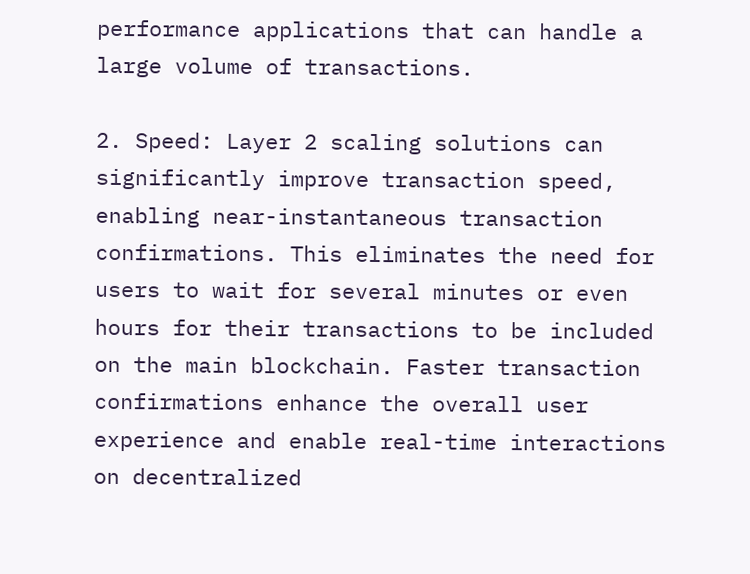performance applications that can handle a large volume of transactions.

2. Speed: Layer 2 scaling solutions can significantly improve transaction speed, enabling near-instantaneous transaction confirmations. This eliminates the need for users to wait for several minutes or even hours for their transactions to be included on the main blockchain. Faster transaction confirmations enhance the overall user experience and enable real-time interactions on decentralized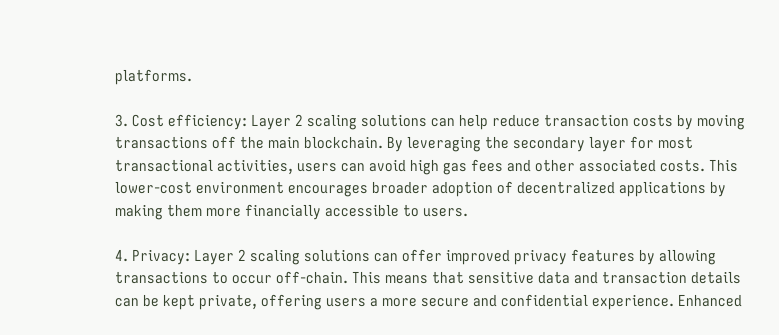platforms.

3. Cost efficiency: Layer 2 scaling solutions can help reduce transaction costs by moving transactions off the main blockchain. By leveraging the secondary layer for most transactional activities, users can avoid high gas fees and other associated costs. This lower-cost environment encourages broader adoption of decentralized applications by making them more financially accessible to users.

4. Privacy: Layer 2 scaling solutions can offer improved privacy features by allowing transactions to occur off-chain. This means that sensitive data and transaction details can be kept private, offering users a more secure and confidential experience. Enhanced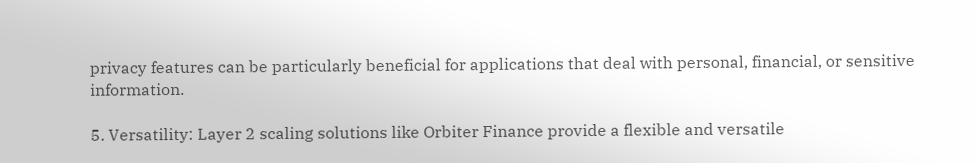privacy features can be particularly beneficial for applications that deal with personal, financial, or sensitive information.

5. Versatility: Layer 2 scaling solutions like Orbiter Finance provide a flexible and versatile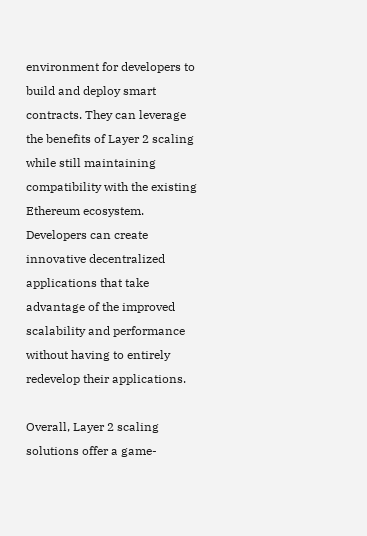environment for developers to build and deploy smart contracts. They can leverage the benefits of Layer 2 scaling while still maintaining compatibility with the existing Ethereum ecosystem. Developers can create innovative decentralized applications that take advantage of the improved scalability and performance without having to entirely redevelop their applications.

Overall, Layer 2 scaling solutions offer a game-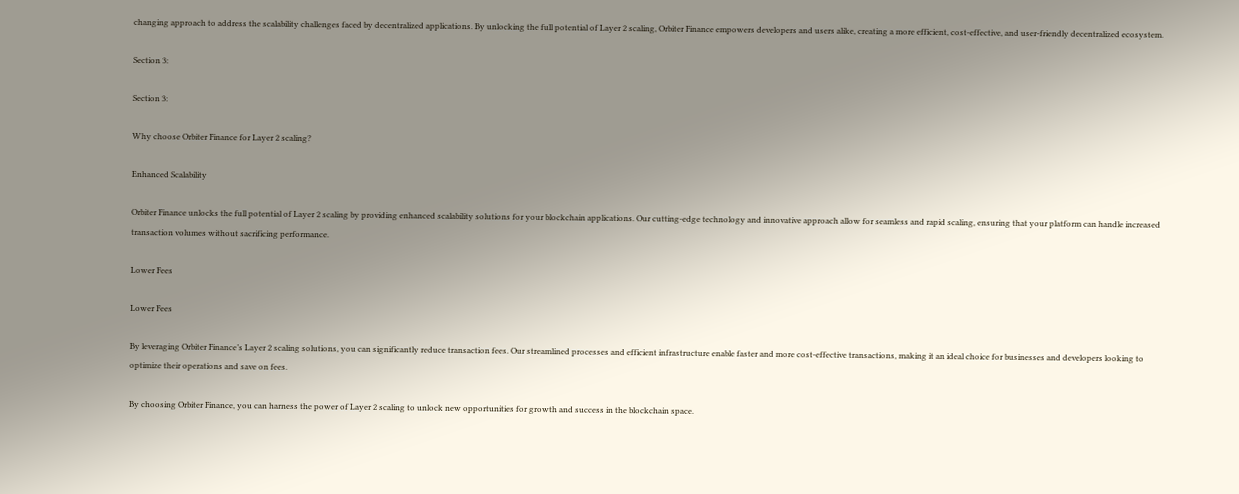changing approach to address the scalability challenges faced by decentralized applications. By unlocking the full potential of Layer 2 scaling, Orbiter Finance empowers developers and users alike, creating a more efficient, cost-effective, and user-friendly decentralized ecosystem.

Section 3:

Section 3:

Why choose Orbiter Finance for Layer 2 scaling?

Enhanced Scalability

Orbiter Finance unlocks the full potential of Layer 2 scaling by providing enhanced scalability solutions for your blockchain applications. Our cutting-edge technology and innovative approach allow for seamless and rapid scaling, ensuring that your platform can handle increased transaction volumes without sacrificing performance.

Lower Fees

Lower Fees

By leveraging Orbiter Finance’s Layer 2 scaling solutions, you can significantly reduce transaction fees. Our streamlined processes and efficient infrastructure enable faster and more cost-effective transactions, making it an ideal choice for businesses and developers looking to optimize their operations and save on fees.

By choosing Orbiter Finance, you can harness the power of Layer 2 scaling to unlock new opportunities for growth and success in the blockchain space.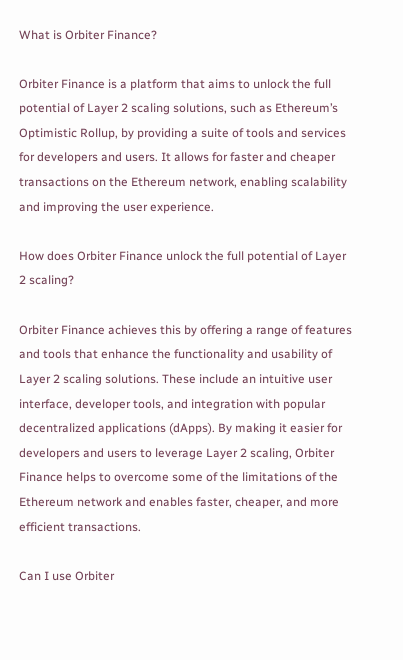What is Orbiter Finance?

Orbiter Finance is a platform that aims to unlock the full potential of Layer 2 scaling solutions, such as Ethereum’s Optimistic Rollup, by providing a suite of tools and services for developers and users. It allows for faster and cheaper transactions on the Ethereum network, enabling scalability and improving the user experience.

How does Orbiter Finance unlock the full potential of Layer 2 scaling?

Orbiter Finance achieves this by offering a range of features and tools that enhance the functionality and usability of Layer 2 scaling solutions. These include an intuitive user interface, developer tools, and integration with popular decentralized applications (dApps). By making it easier for developers and users to leverage Layer 2 scaling, Orbiter Finance helps to overcome some of the limitations of the Ethereum network and enables faster, cheaper, and more efficient transactions.

Can I use Orbiter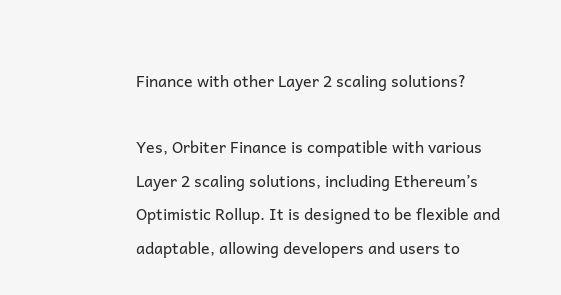Finance with other Layer 2 scaling solutions?

Yes, Orbiter Finance is compatible with various Layer 2 scaling solutions, including Ethereum’s Optimistic Rollup. It is designed to be flexible and adaptable, allowing developers and users to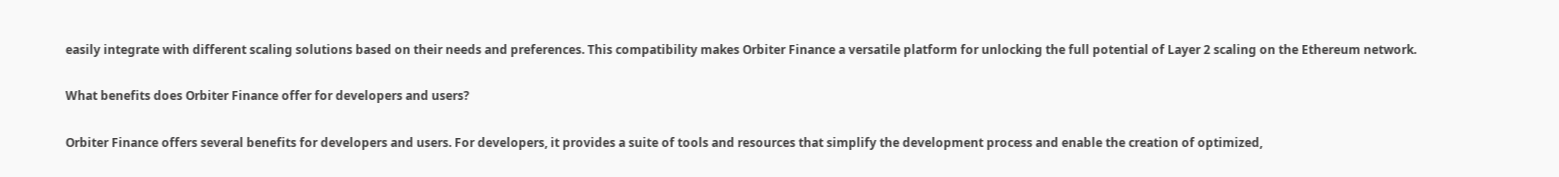easily integrate with different scaling solutions based on their needs and preferences. This compatibility makes Orbiter Finance a versatile platform for unlocking the full potential of Layer 2 scaling on the Ethereum network.

What benefits does Orbiter Finance offer for developers and users?

Orbiter Finance offers several benefits for developers and users. For developers, it provides a suite of tools and resources that simplify the development process and enable the creation of optimized,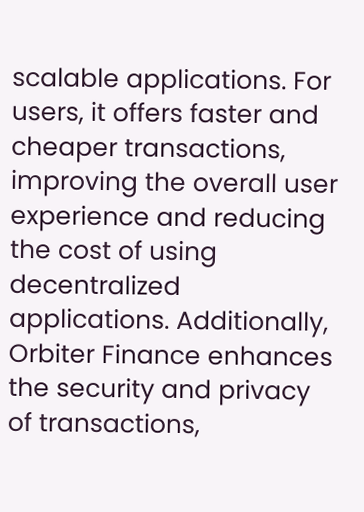scalable applications. For users, it offers faster and cheaper transactions, improving the overall user experience and reducing the cost of using decentralized applications. Additionally, Orbiter Finance enhances the security and privacy of transactions,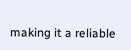making it a reliable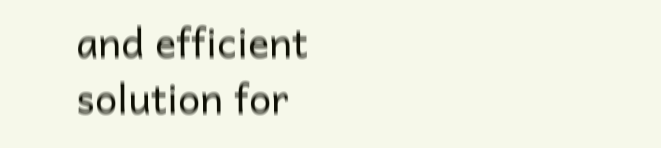and efficient solution for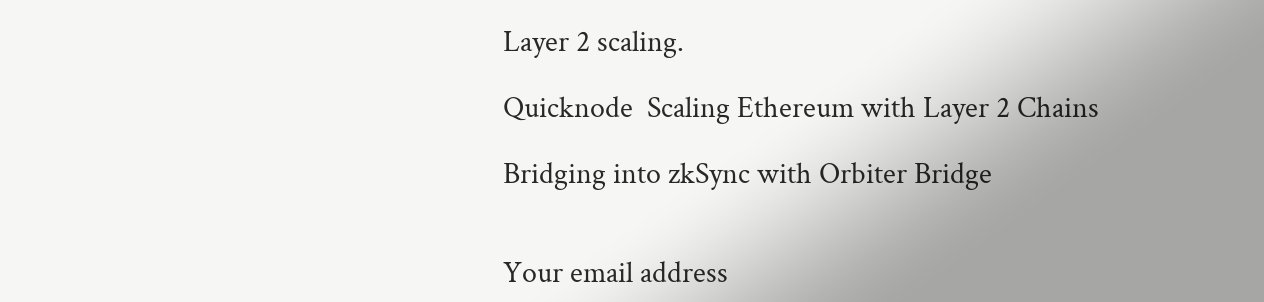Layer 2 scaling.

Quicknode  Scaling Ethereum with Layer 2 Chains

Bridging into zkSync with Orbiter Bridge


Your email address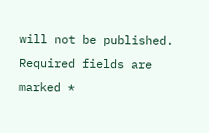will not be published. Required fields are marked *